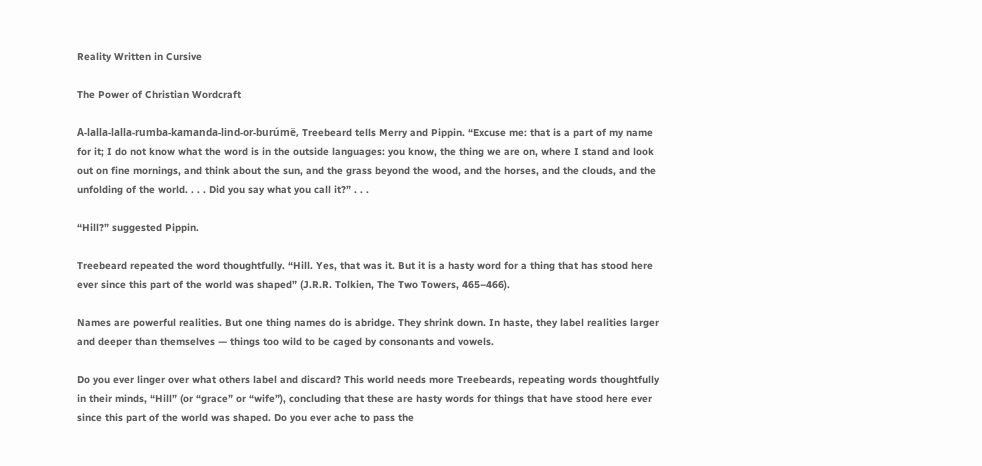Reality Written in Cursive

The Power of Christian Wordcraft

A-lalla-lalla-rumba-kamanda-lind-or-burúmë, Treebeard tells Merry and Pippin. “Excuse me: that is a part of my name for it; I do not know what the word is in the outside languages: you know, the thing we are on, where I stand and look out on fine mornings, and think about the sun, and the grass beyond the wood, and the horses, and the clouds, and the unfolding of the world. . . . Did you say what you call it?” . . .

“Hill?” suggested Pippin.

Treebeard repeated the word thoughtfully. “Hill. Yes, that was it. But it is a hasty word for a thing that has stood here ever since this part of the world was shaped” (J.R.R. Tolkien, The Two Towers, 465–466).

Names are powerful realities. But one thing names do is abridge. They shrink down. In haste, they label realities larger and deeper than themselves — things too wild to be caged by consonants and vowels.

Do you ever linger over what others label and discard? This world needs more Treebeards, repeating words thoughtfully in their minds, “Hill” (or “grace” or “wife”), concluding that these are hasty words for things that have stood here ever since this part of the world was shaped. Do you ever ache to pass the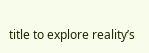title to explore reality’s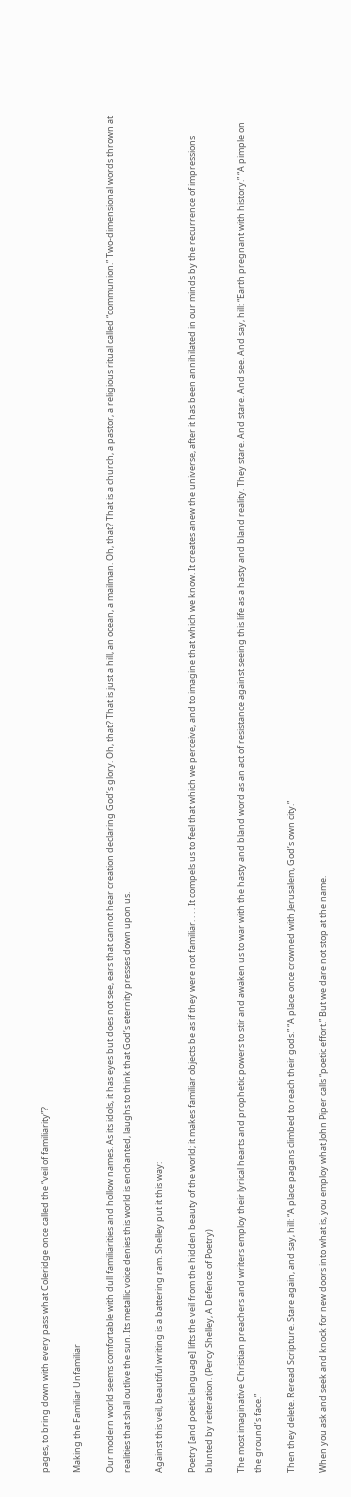pages, to bring down with every pass what Coleridge once called the “veil of familiarity”?

Making the Familiar Unfamiliar

Our modern world seems comfortable with dull familiarities and hollow names. As its idols, it has eyes but does not see, ears that cannot hear creation declaring God’s glory. Oh, that? That is just a hill, an ocean, a mailman. Oh, that? That is a church, a pastor, a religious ritual called “communion.” Two-dimensional words thrown at realities that shall outlive the sun. Its metallic voice denies this world is enchanted, laughs to think that God’s eternity presses down upon us.

Against this veil, beautiful writing is a battering ram. Shelley put it this way:

Poetry [and poetic language] lifts the veil from the hidden beauty of the world; it makes familiar objects be as if they were not familiar. . . . It compels us to feel that which we perceive, and to imagine that which we know. It creates anew the universe, after it has been annihilated in our minds by the recurrence of impressions blunted by reiteration. (Percy Shelley, A Defence of Poetry)

The most imaginative Christian preachers and writers employ their lyrical hearts and prophetic powers to stir and awaken us to war with the hasty and bland word as an act of resistance against seeing this life as a hasty and bland reality. They stare. And stare. And see. And say, hill: “Earth pregnant with history.” “A pimple on the ground’s face.”

Then they delete. Reread Scripture. Stare again, and say, hill: “A place pagans climbed to reach their gods.” “A place once crowned with Jerusalem, God’s own city.”

When you ask and seek and knock for new doors into what is, you employ what John Piper calls “poetic effort.” But we dare not stop at the name.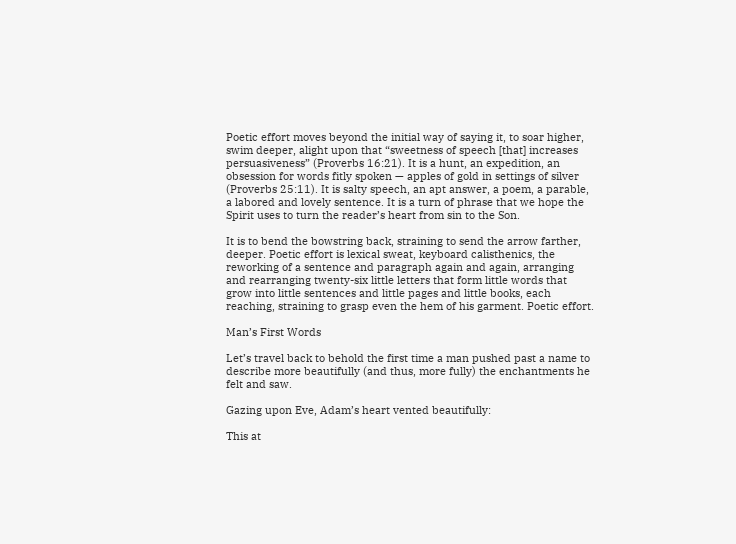Poetic effort moves beyond the initial way of saying it, to soar higher, swim deeper, alight upon that “sweetness of speech [that] increases persuasiveness” (Proverbs 16:21). It is a hunt, an expedition, an obsession for words fitly spoken — apples of gold in settings of silver (Proverbs 25:11). It is salty speech, an apt answer, a poem, a parable, a labored and lovely sentence. It is a turn of phrase that we hope the Spirit uses to turn the reader’s heart from sin to the Son.

It is to bend the bowstring back, straining to send the arrow farther, deeper. Poetic effort is lexical sweat, keyboard calisthenics, the reworking of a sentence and paragraph again and again, arranging and rearranging twenty-six little letters that form little words that grow into little sentences and little pages and little books, each reaching, straining to grasp even the hem of his garment. Poetic effort.

Man’s First Words

Let’s travel back to behold the first time a man pushed past a name to describe more beautifully (and thus, more fully) the enchantments he felt and saw.

Gazing upon Eve, Adam’s heart vented beautifully:

This at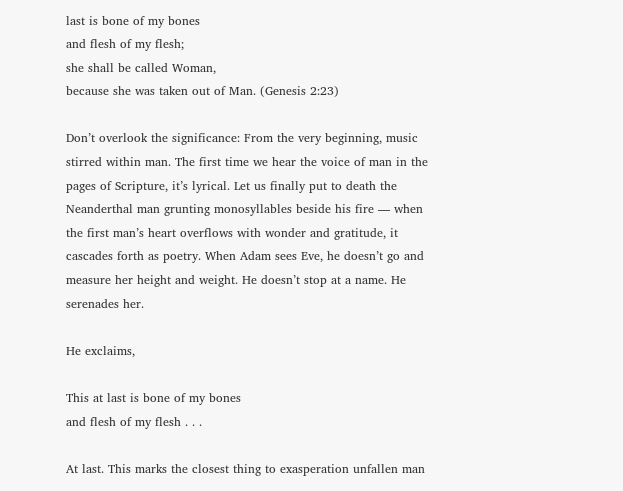last is bone of my bones
and flesh of my flesh;
she shall be called Woman,
because she was taken out of Man. (Genesis 2:23)

Don’t overlook the significance: From the very beginning, music stirred within man. The first time we hear the voice of man in the pages of Scripture, it’s lyrical. Let us finally put to death the Neanderthal man grunting monosyllables beside his fire — when the first man’s heart overflows with wonder and gratitude, it cascades forth as poetry. When Adam sees Eve, he doesn’t go and measure her height and weight. He doesn’t stop at a name. He serenades her.

He exclaims,

This at last is bone of my bones
and flesh of my flesh . . .

At last. This marks the closest thing to exasperation unfallen man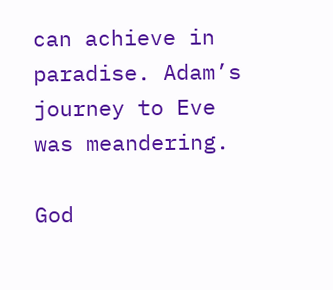can achieve in paradise. Adam’s journey to Eve was meandering.

God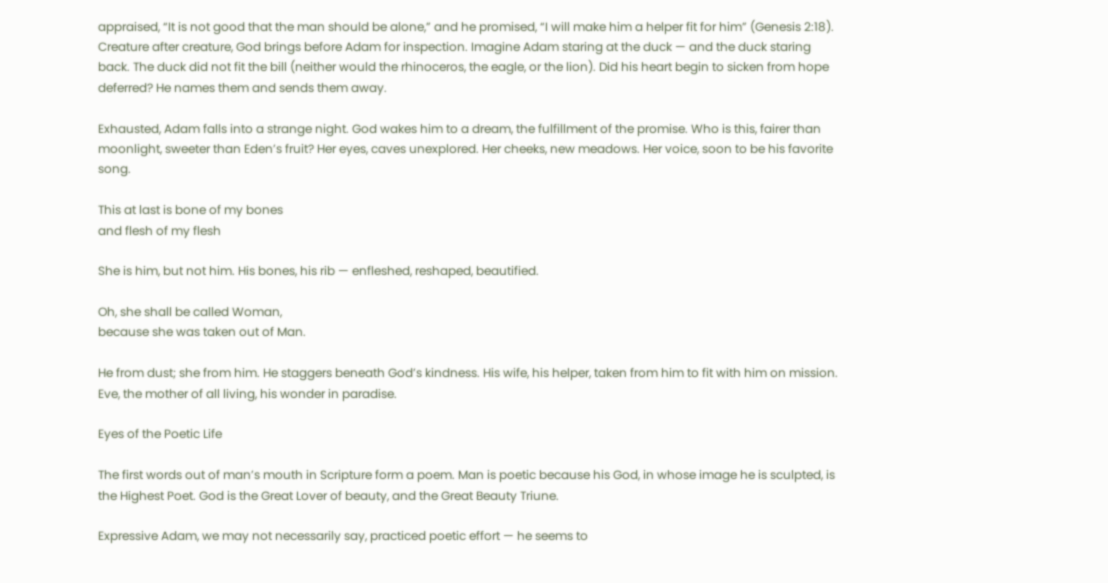appraised, “It is not good that the man should be alone,” and he promised, “I will make him a helper fit for him” (Genesis 2:18). Creature after creature, God brings before Adam for inspection. Imagine Adam staring at the duck — and the duck staring back. The duck did not fit the bill (neither would the rhinoceros, the eagle, or the lion). Did his heart begin to sicken from hope deferred? He names them and sends them away.

Exhausted, Adam falls into a strange night. God wakes him to a dream, the fulfillment of the promise. Who is this, fairer than moonlight, sweeter than Eden’s fruit? Her eyes, caves unexplored. Her cheeks, new meadows. Her voice, soon to be his favorite song.

This at last is bone of my bones
and flesh of my flesh

She is him, but not him. His bones, his rib — enfleshed, reshaped, beautified.

Oh, she shall be called Woman,
because she was taken out of Man.

He from dust; she from him. He staggers beneath God’s kindness. His wife, his helper, taken from him to fit with him on mission. Eve, the mother of all living, his wonder in paradise.

Eyes of the Poetic Life

The first words out of man’s mouth in Scripture form a poem. Man is poetic because his God, in whose image he is sculpted, is the Highest Poet. God is the Great Lover of beauty, and the Great Beauty Triune.

Expressive Adam, we may not necessarily say, practiced poetic effort — he seems to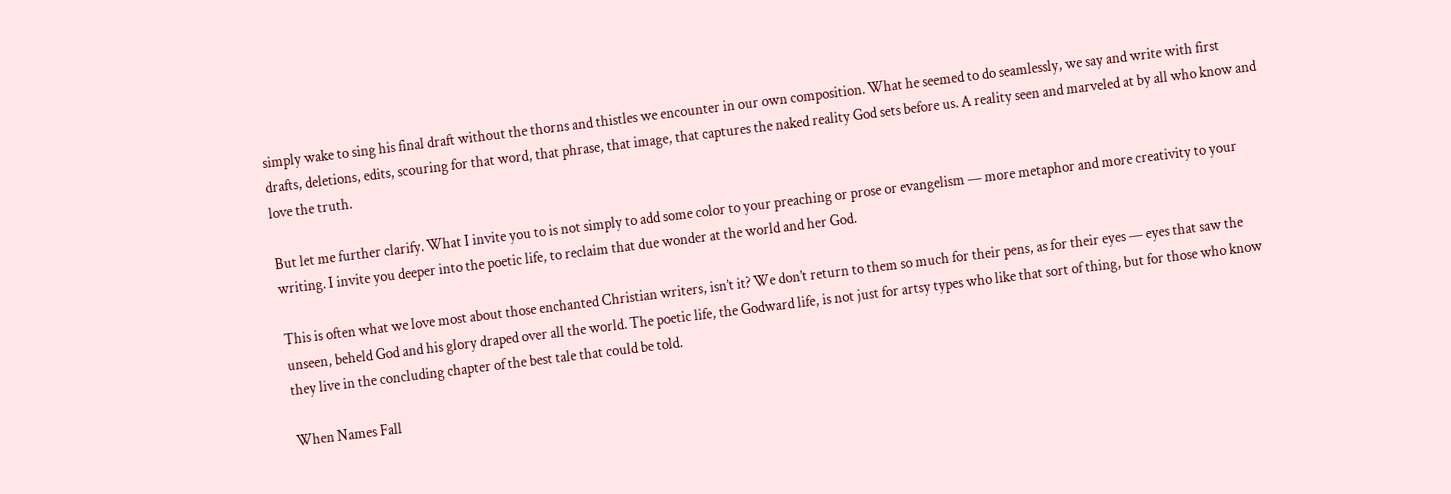simply wake to sing his final draft without the thorns and thistles we encounter in our own composition. What he seemed to do seamlessly, we say and write with first drafts, deletions, edits, scouring for that word, that phrase, that image, that captures the naked reality God sets before us. A reality seen and marveled at by all who know and love the truth.

But let me further clarify. What I invite you to is not simply to add some color to your preaching or prose or evangelism — more metaphor and more creativity to your writing. I invite you deeper into the poetic life, to reclaim that due wonder at the world and her God.

This is often what we love most about those enchanted Christian writers, isn’t it? We don’t return to them so much for their pens, as for their eyes — eyes that saw the unseen, beheld God and his glory draped over all the world. The poetic life, the Godward life, is not just for artsy types who like that sort of thing, but for those who know they live in the concluding chapter of the best tale that could be told.

When Names Fall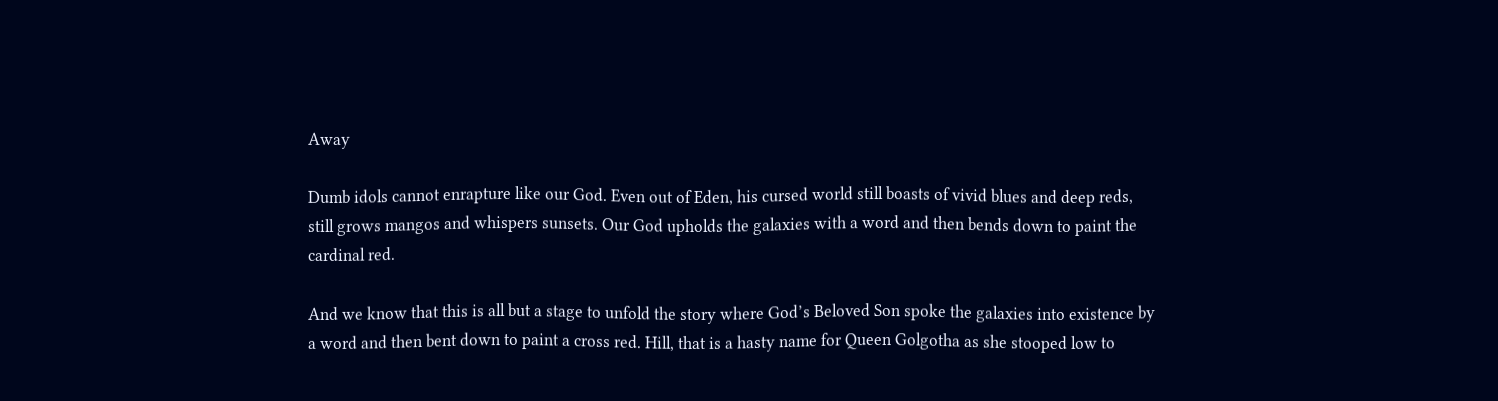Away

Dumb idols cannot enrapture like our God. Even out of Eden, his cursed world still boasts of vivid blues and deep reds, still grows mangos and whispers sunsets. Our God upholds the galaxies with a word and then bends down to paint the cardinal red.

And we know that this is all but a stage to unfold the story where God’s Beloved Son spoke the galaxies into existence by a word and then bent down to paint a cross red. Hill, that is a hasty name for Queen Golgotha as she stooped low to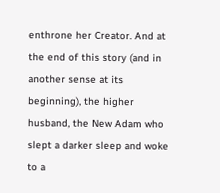enthrone her Creator. And at the end of this story (and in another sense at its beginning), the higher husband, the New Adam who slept a darker sleep and woke to a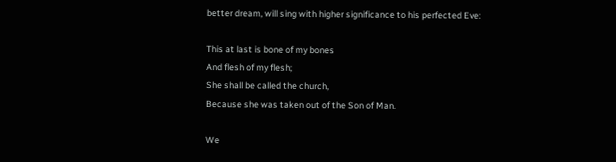better dream, will sing with higher significance to his perfected Eve:

This at last is bone of my bones
And flesh of my flesh;
She shall be called the church,
Because she was taken out of the Son of Man.

We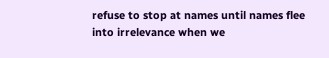refuse to stop at names until names flee into irrelevance when we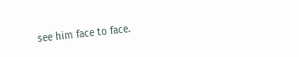see him face to face.